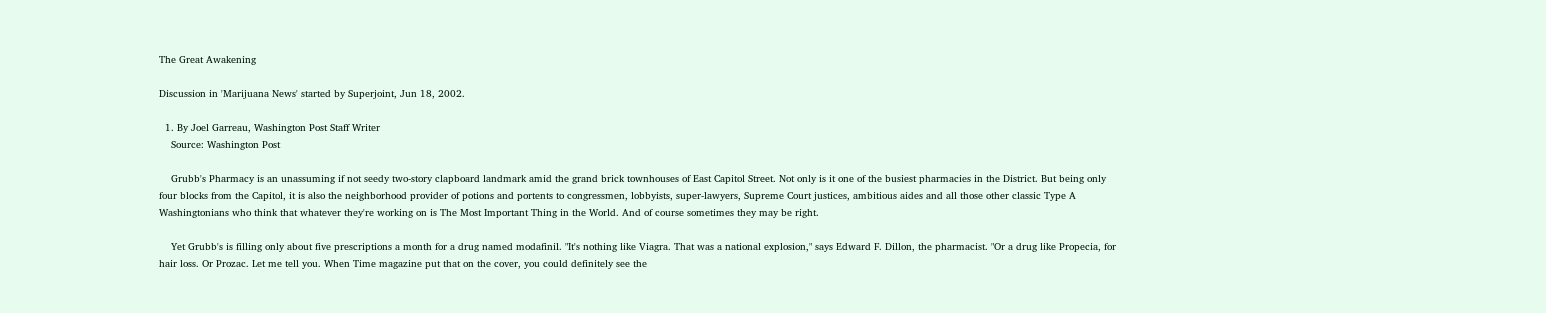The Great Awakening

Discussion in 'Marijuana News' started by Superjoint, Jun 18, 2002.

  1. By Joel Garreau, Washington Post Staff Writer
    Source: Washington Post

    Grubb's Pharmacy is an unassuming if not seedy two-story clapboard landmark amid the grand brick townhouses of East Capitol Street. Not only is it one of the busiest pharmacies in the District. But being only four blocks from the Capitol, it is also the neighborhood provider of potions and portents to congressmen, lobbyists, super-lawyers, Supreme Court justices, ambitious aides and all those other classic Type A Washingtonians who think that whatever they're working on is The Most Important Thing in the World. And of course sometimes they may be right.

    Yet Grubb's is filling only about five prescriptions a month for a drug named modafinil. "It's nothing like Viagra. That was a national explosion," says Edward F. Dillon, the pharmacist. "Or a drug like Propecia, for hair loss. Or Prozac. Let me tell you. When Time magazine put that on the cover, you could definitely see the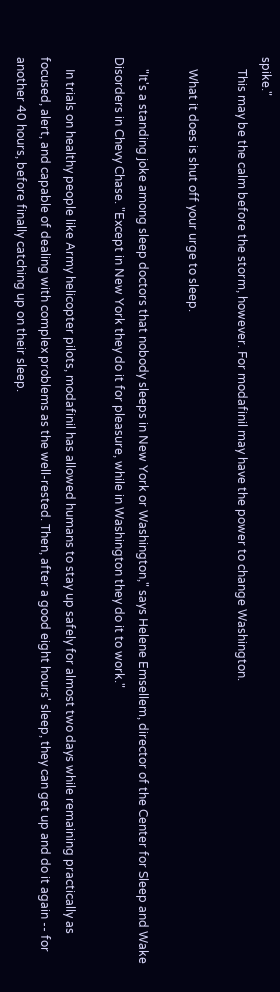spike."
    This may be the calm before the storm, however. For modafinil may have the power to change Washington.

    What it does is shut off your urge to sleep.

    "It's a standing joke among sleep doctors that nobody sleeps in New York or Washington," says Helene Emsellem, director of the Center for Sleep and Wake Disorders in Chevy Chase. "Except in New York they do it for pleasure, while in Washington they do it to work."

    In trials on healthy people like Army helicopter pilots, modafinil has allowed humans to stay up safely for almost two days while remaining practically as focused, alert, and capable of dealing with complex problems as the well-rested. Then, after a good eight hours' sleep, they can get up and do it again -- for another 40 hours, before finally catching up on their sleep.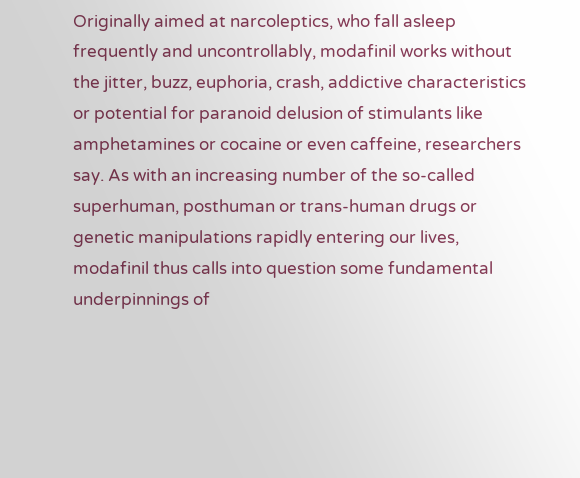Originally aimed at narcoleptics, who fall asleep frequently and uncontrollably, modafinil works without the jitter, buzz, euphoria, crash, addictive characteristics or potential for paranoid delusion of stimulants like amphetamines or cocaine or even caffeine, researchers say. As with an increasing number of the so-called superhuman, posthuman or trans-human drugs or genetic manipulations rapidly entering our lives, modafinil thus calls into question some fundamental underpinnings of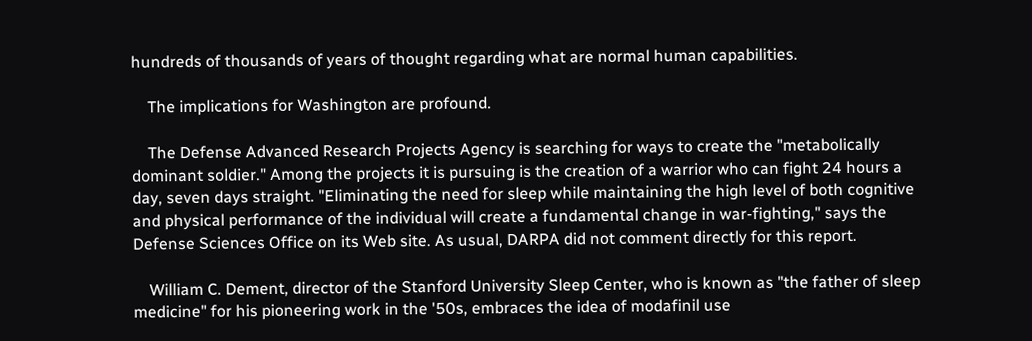hundreds of thousands of years of thought regarding what are normal human capabilities.

    The implications for Washington are profound.

    The Defense Advanced Research Projects Agency is searching for ways to create the "metabolically dominant soldier." Among the projects it is pursuing is the creation of a warrior who can fight 24 hours a day, seven days straight. "Eliminating the need for sleep while maintaining the high level of both cognitive and physical performance of the individual will create a fundamental change in war-fighting," says the Defense Sciences Office on its Web site. As usual, DARPA did not comment directly for this report.

    William C. Dement, director of the Stanford University Sleep Center, who is known as "the father of sleep medicine" for his pioneering work in the '50s, embraces the idea of modafinil use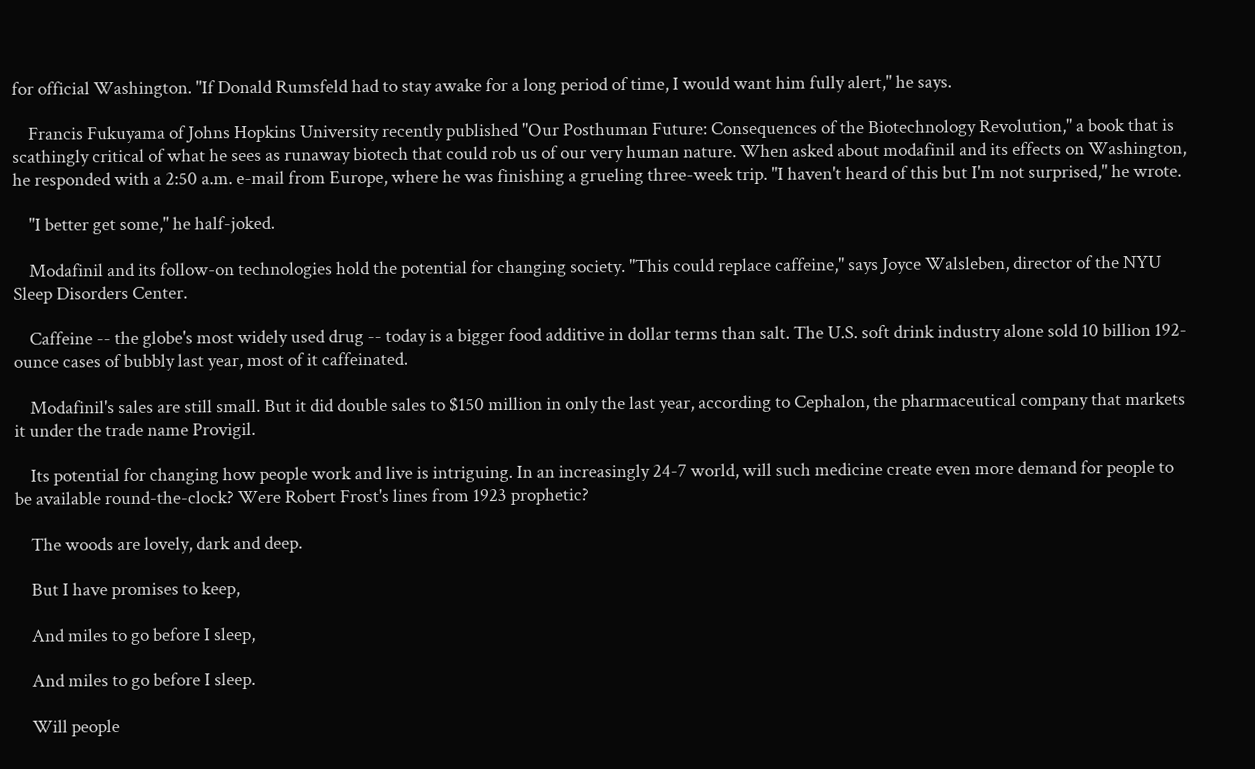for official Washington. "If Donald Rumsfeld had to stay awake for a long period of time, I would want him fully alert," he says.

    Francis Fukuyama of Johns Hopkins University recently published "Our Posthuman Future: Consequences of the Biotechnology Revolution," a book that is scathingly critical of what he sees as runaway biotech that could rob us of our very human nature. When asked about modafinil and its effects on Washington, he responded with a 2:50 a.m. e-mail from Europe, where he was finishing a grueling three-week trip. "I haven't heard of this but I'm not surprised," he wrote.

    "I better get some," he half-joked.

    Modafinil and its follow-on technologies hold the potential for changing society. "This could replace caffeine," says Joyce Walsleben, director of the NYU Sleep Disorders Center.

    Caffeine -- the globe's most widely used drug -- today is a bigger food additive in dollar terms than salt. The U.S. soft drink industry alone sold 10 billion 192-ounce cases of bubbly last year, most of it caffeinated.

    Modafinil's sales are still small. But it did double sales to $150 million in only the last year, according to Cephalon, the pharmaceutical company that markets it under the trade name Provigil.

    Its potential for changing how people work and live is intriguing. In an increasingly 24-7 world, will such medicine create even more demand for people to be available round-the-clock? Were Robert Frost's lines from 1923 prophetic?

    The woods are lovely, dark and deep.

    But I have promises to keep,

    And miles to go before I sleep,

    And miles to go before I sleep.

    Will people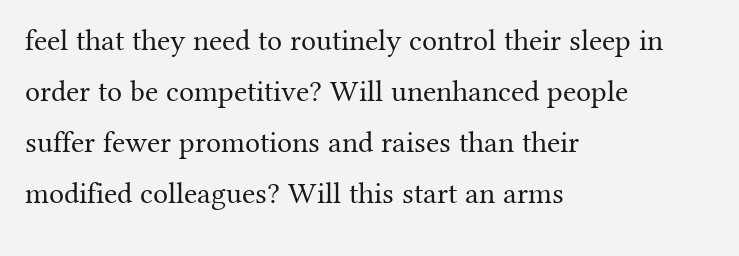feel that they need to routinely control their sleep in order to be competitive? Will unenhanced people suffer fewer promotions and raises than their modified colleagues? Will this start an arms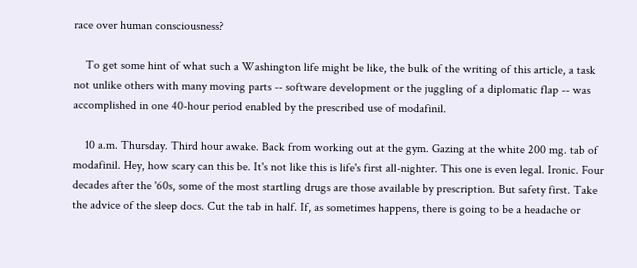race over human consciousness?

    To get some hint of what such a Washington life might be like, the bulk of the writing of this article, a task not unlike others with many moving parts -- software development or the juggling of a diplomatic flap -- was accomplished in one 40-hour period enabled by the prescribed use of modafinil.

    10 a.m. Thursday. Third hour awake. Back from working out at the gym. Gazing at the white 200 mg. tab of modafinil. Hey, how scary can this be. It's not like this is life's first all-nighter. This one is even legal. Ironic. Four decades after the '60s, some of the most startling drugs are those available by prescription. But safety first. Take the advice of the sleep docs. Cut the tab in half. If, as sometimes happens, there is going to be a headache or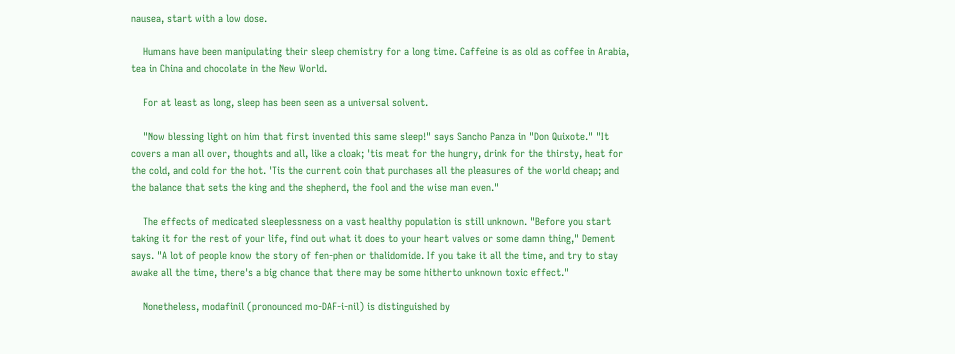nausea, start with a low dose.

    Humans have been manipulating their sleep chemistry for a long time. Caffeine is as old as coffee in Arabia, tea in China and chocolate in the New World.

    For at least as long, sleep has been seen as a universal solvent.

    "Now blessing light on him that first invented this same sleep!" says Sancho Panza in "Don Quixote." "It covers a man all over, thoughts and all, like a cloak; 'tis meat for the hungry, drink for the thirsty, heat for the cold, and cold for the hot. 'Tis the current coin that purchases all the pleasures of the world cheap; and the balance that sets the king and the shepherd, the fool and the wise man even."

    The effects of medicated sleeplessness on a vast healthy population is still unknown. "Before you start taking it for the rest of your life, find out what it does to your heart valves or some damn thing," Dement says. "A lot of people know the story of fen-phen or thalidomide. If you take it all the time, and try to stay awake all the time, there's a big chance that there may be some hitherto unknown toxic effect."

    Nonetheless, modafinil (pronounced mo-DAF-i-nil) is distinguished by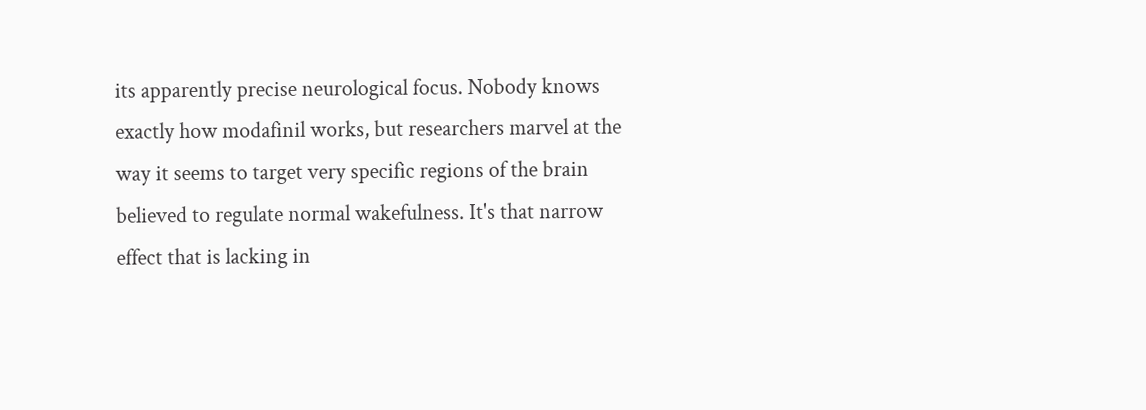its apparently precise neurological focus. Nobody knows exactly how modafinil works, but researchers marvel at the way it seems to target very specific regions of the brain believed to regulate normal wakefulness. It's that narrow effect that is lacking in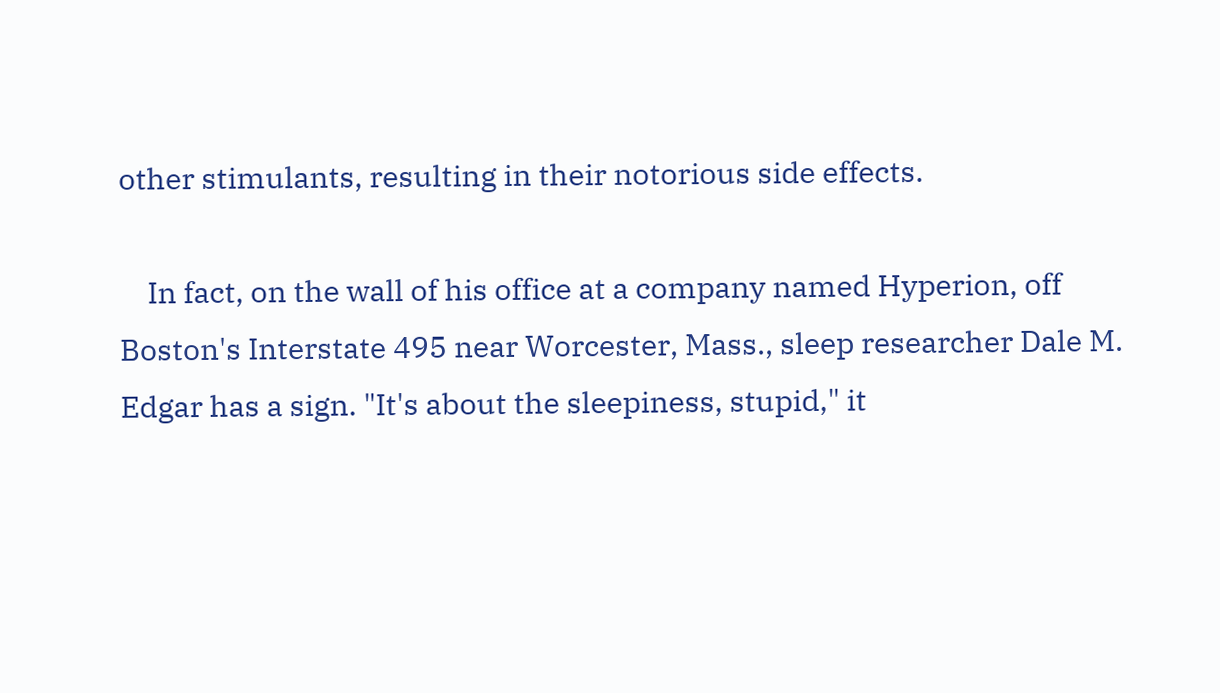other stimulants, resulting in their notorious side effects.

    In fact, on the wall of his office at a company named Hyperion, off Boston's Interstate 495 near Worcester, Mass., sleep researcher Dale M. Edgar has a sign. "It's about the sleepiness, stupid," it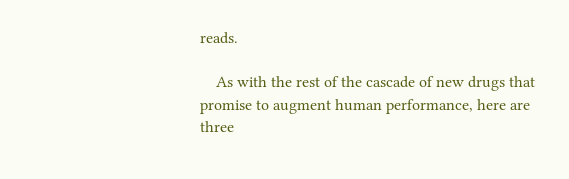reads.

    As with the rest of the cascade of new drugs that promise to augment human performance, here are three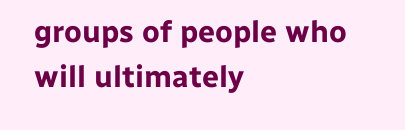groups of people who will ultimately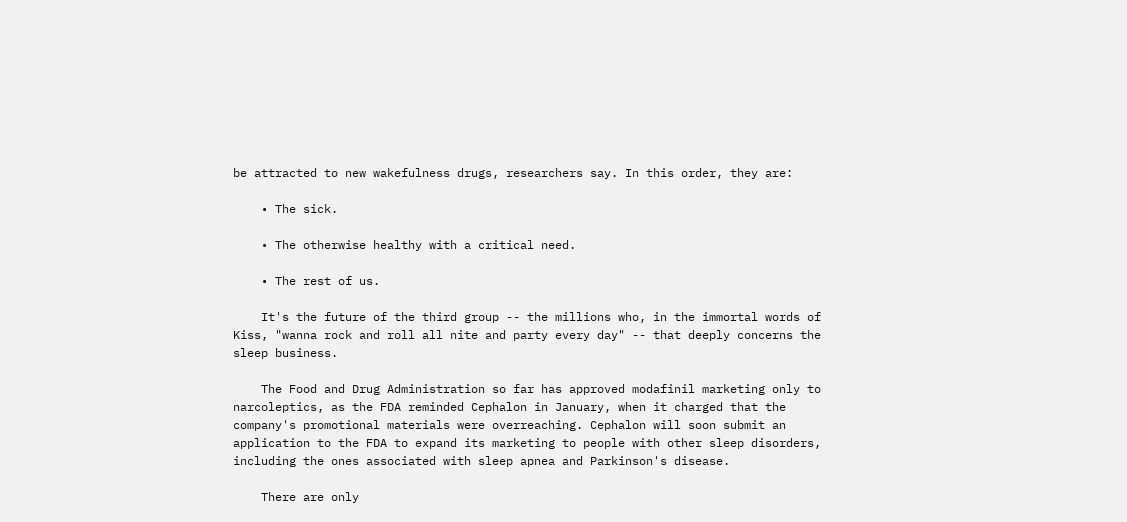be attracted to new wakefulness drugs, researchers say. In this order, they are:

    • The sick.

    • The otherwise healthy with a critical need.

    • The rest of us.

    It's the future of the third group -- the millions who, in the immortal words of Kiss, "wanna rock and roll all nite and party every day" -- that deeply concerns the sleep business.

    The Food and Drug Administration so far has approved modafinil marketing only to narcoleptics, as the FDA reminded Cephalon in January, when it charged that the company's promotional materials were overreaching. Cephalon will soon submit an application to the FDA to expand its marketing to people with other sleep disorders, including the ones associated with sleep apnea and Parkinson's disease.

    There are only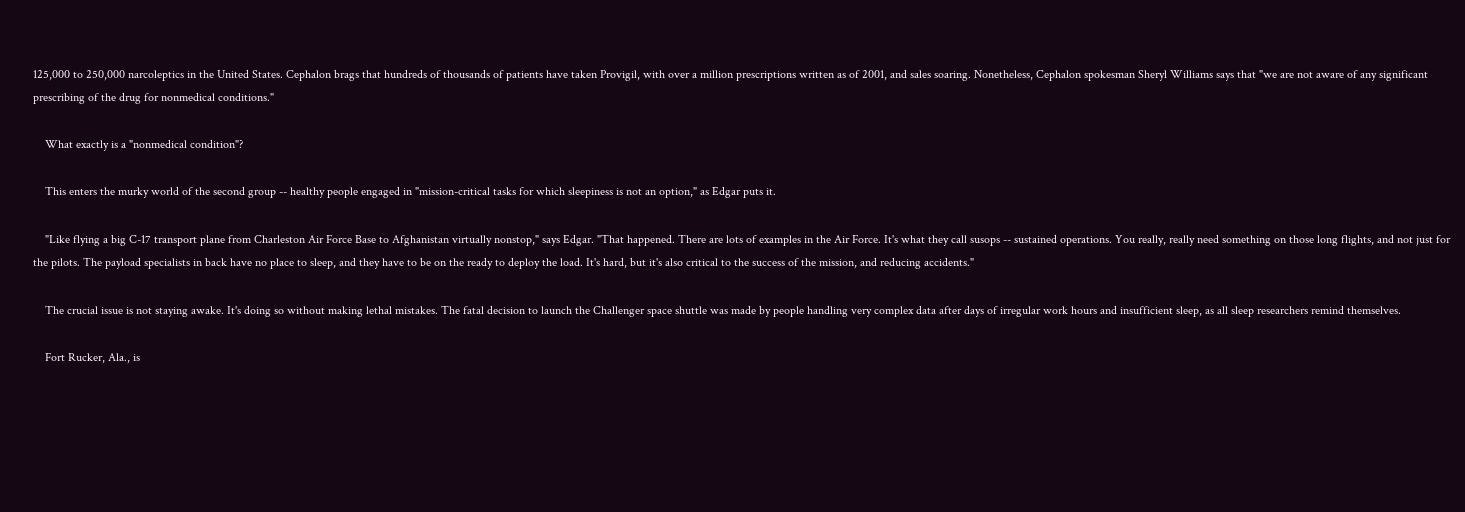125,000 to 250,000 narcoleptics in the United States. Cephalon brags that hundreds of thousands of patients have taken Provigil, with over a million prescriptions written as of 2001, and sales soaring. Nonetheless, Cephalon spokesman Sheryl Williams says that "we are not aware of any significant prescribing of the drug for nonmedical conditions."

    What exactly is a "nonmedical condition"?

    This enters the murky world of the second group -- healthy people engaged in "mission-critical tasks for which sleepiness is not an option," as Edgar puts it.

    "Like flying a big C-17 transport plane from Charleston Air Force Base to Afghanistan virtually nonstop," says Edgar. "That happened. There are lots of examples in the Air Force. It's what they call susops -- sustained operations. You really, really need something on those long flights, and not just for the pilots. The payload specialists in back have no place to sleep, and they have to be on the ready to deploy the load. It's hard, but it's also critical to the success of the mission, and reducing accidents."

    The crucial issue is not staying awake. It's doing so without making lethal mistakes. The fatal decision to launch the Challenger space shuttle was made by people handling very complex data after days of irregular work hours and insufficient sleep, as all sleep researchers remind themselves.

    Fort Rucker, Ala., is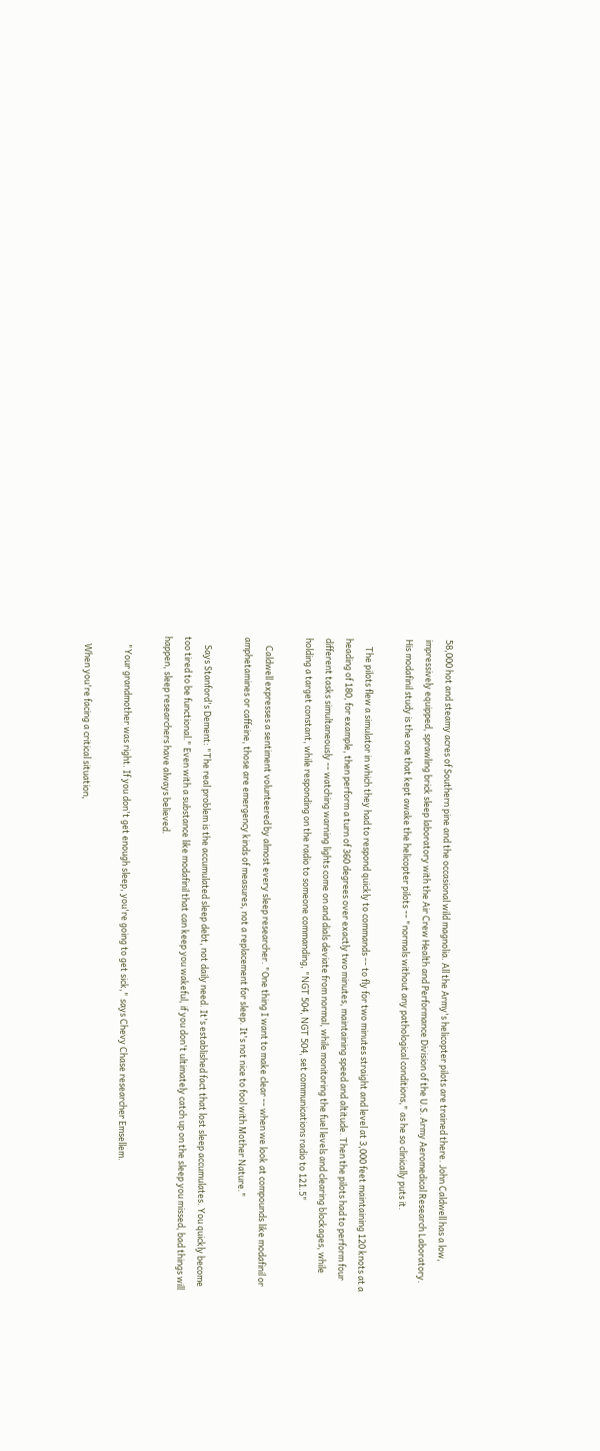58,000 hot and steamy acres of Southern pine and the occasional wild magnolia. All the Army's helicopter pilots are trained there. John Caldwell has a low, impressively equipped, sprawling brick sleep laboratory with the Air Crew Health and Performance Division of the U.S. Army Aeromedical Research Laboratory. His modafinil study is the one that kept awake the helicopter pilots -- "normals without any pathological conditions," as he so clinically puts it.

    The pilots flew a simulator in which they had to respond quickly to commands -- to fly for two minutes straight and level at 3,000 feet maintaining 120 knots at a heading of 180, for example, then perform a turn of 360 degrees over exactly two minutes, maintaining speed and altitude. Then the pilots had to perform four different tasks simultaneously -- watching warning lights come on and dials deviate from normal, while monitoring the fuel levels and clearing blockages, while holding a target constant, while responding on the radio to someone commanding, "NGT 504, NGT 504, set communications radio to 121.5"

    Caldwell expresses a sentiment volunteered by almost every sleep researcher. "One thing I want to make clear -- when we look at compounds like modafinil or amphetamines or caffeine, those are emergency kinds of measures, not a replacement for sleep. It's not nice to fool with Mother Nature."

    Says Stanford's Dement: "The real problem is the accumulated sleep debt, not daily need. It's established fact that lost sleep accumulates. You quickly become too tired to be functional." Even with a substance like modafinil that can keep you wakeful, if you don't ultimately catch up on the sleep you missed, bad things will happen, sleep researchers have always believed.

    "Your grandmother was right. If you don't get enough sleep, you're going to get sick," says Chevy Chase researcher Emsellem.

    When you're facing a critical situation,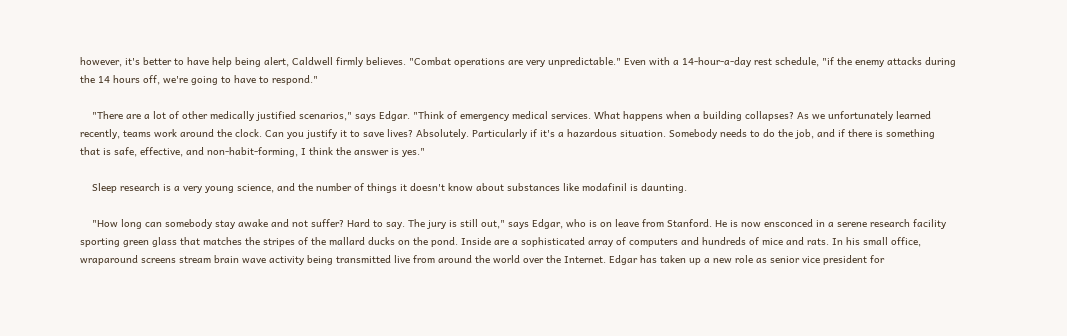however, it's better to have help being alert, Caldwell firmly believes. "Combat operations are very unpredictable." Even with a 14-hour-a-day rest schedule, "if the enemy attacks during the 14 hours off, we're going to have to respond."

    "There are a lot of other medically justified scenarios," says Edgar. "Think of emergency medical services. What happens when a building collapses? As we unfortunately learned recently, teams work around the clock. Can you justify it to save lives? Absolutely. Particularly if it's a hazardous situation. Somebody needs to do the job, and if there is something that is safe, effective, and non-habit-forming, I think the answer is yes."

    Sleep research is a very young science, and the number of things it doesn't know about substances like modafinil is daunting.

    "How long can somebody stay awake and not suffer? Hard to say. The jury is still out," says Edgar, who is on leave from Stanford. He is now ensconced in a serene research facility sporting green glass that matches the stripes of the mallard ducks on the pond. Inside are a sophisticated array of computers and hundreds of mice and rats. In his small office, wraparound screens stream brain wave activity being transmitted live from around the world over the Internet. Edgar has taken up a new role as senior vice president for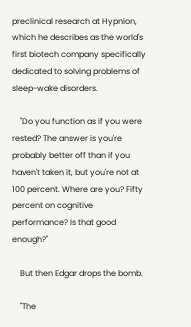preclinical research at Hypnion, which he describes as the world's first biotech company specifically dedicated to solving problems of sleep-wake disorders.

    "Do you function as if you were rested? The answer is you're probably better off than if you haven't taken it, but you're not at 100 percent. Where are you? Fifty percent on cognitive performance? Is that good enough?"

    But then Edgar drops the bomb.

    "The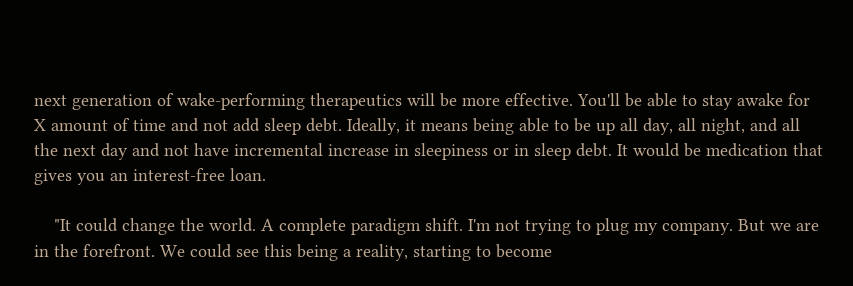next generation of wake-performing therapeutics will be more effective. You'll be able to stay awake for X amount of time and not add sleep debt. Ideally, it means being able to be up all day, all night, and all the next day and not have incremental increase in sleepiness or in sleep debt. It would be medication that gives you an interest-free loan.

    "It could change the world. A complete paradigm shift. I'm not trying to plug my company. But we are in the forefront. We could see this being a reality, starting to become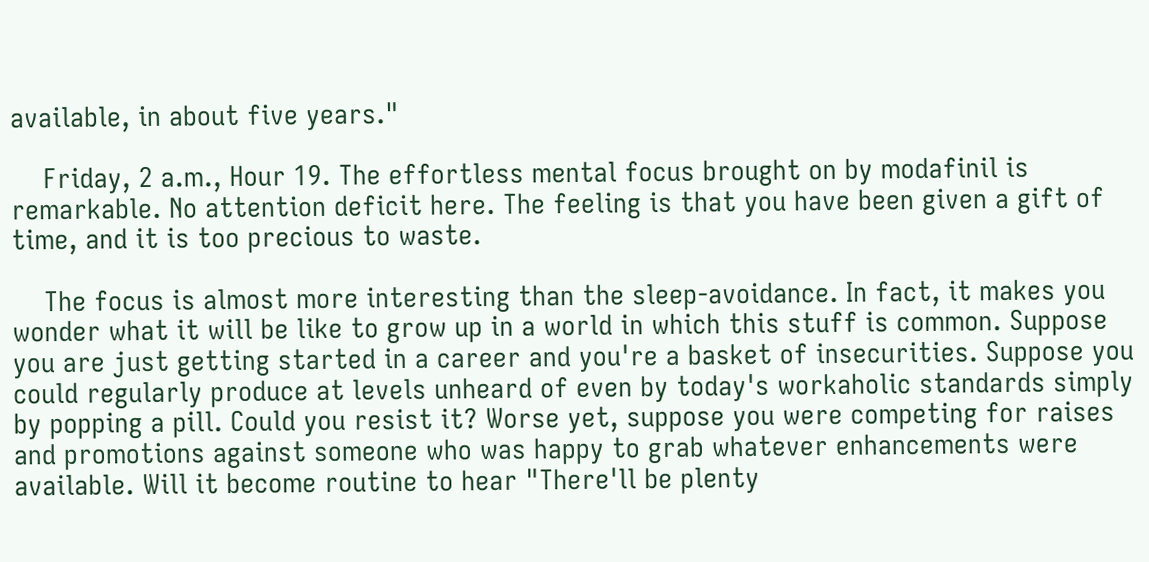available, in about five years."

    Friday, 2 a.m., Hour 19. The effortless mental focus brought on by modafinil is remarkable. No attention deficit here. The feeling is that you have been given a gift of time, and it is too precious to waste.

    The focus is almost more interesting than the sleep-avoidance. In fact, it makes you wonder what it will be like to grow up in a world in which this stuff is common. Suppose you are just getting started in a career and you're a basket of insecurities. Suppose you could regularly produce at levels unheard of even by today's workaholic standards simply by popping a pill. Could you resist it? Worse yet, suppose you were competing for raises and promotions against someone who was happy to grab whatever enhancements were available. Will it become routine to hear "There'll be plenty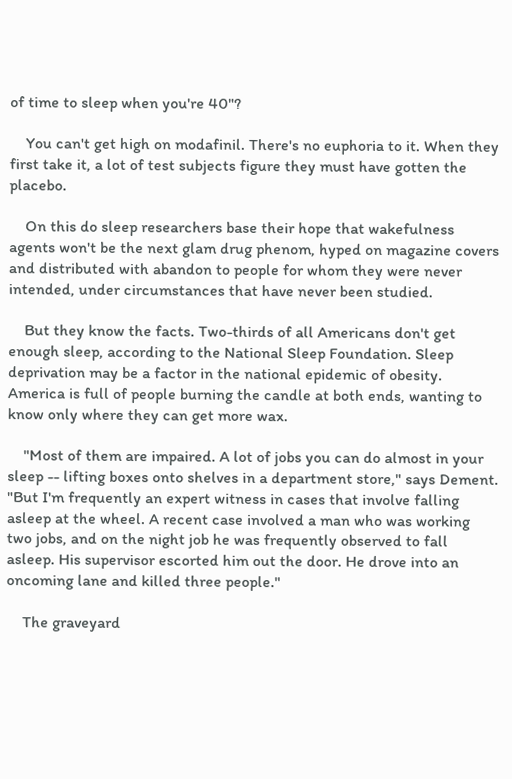of time to sleep when you're 40"?

    You can't get high on modafinil. There's no euphoria to it. When they first take it, a lot of test subjects figure they must have gotten the placebo.

    On this do sleep researchers base their hope that wakefulness agents won't be the next glam drug phenom, hyped on magazine covers and distributed with abandon to people for whom they were never intended, under circumstances that have never been studied.

    But they know the facts. Two-thirds of all Americans don't get enough sleep, according to the National Sleep Foundation. Sleep deprivation may be a factor in the national epidemic of obesity. America is full of people burning the candle at both ends, wanting to know only where they can get more wax.

    "Most of them are impaired. A lot of jobs you can do almost in your sleep -- lifting boxes onto shelves in a department store," says Dement. "But I'm frequently an expert witness in cases that involve falling asleep at the wheel. A recent case involved a man who was working two jobs, and on the night job he was frequently observed to fall asleep. His supervisor escorted him out the door. He drove into an oncoming lane and killed three people."

    The graveyard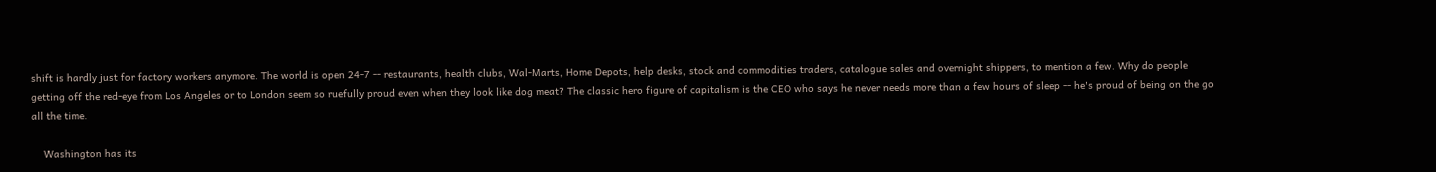shift is hardly just for factory workers anymore. The world is open 24-7 -- restaurants, health clubs, Wal-Marts, Home Depots, help desks, stock and commodities traders, catalogue sales and overnight shippers, to mention a few. Why do people getting off the red-eye from Los Angeles or to London seem so ruefully proud even when they look like dog meat? The classic hero figure of capitalism is the CEO who says he never needs more than a few hours of sleep -- he's proud of being on the go all the time.

    Washington has its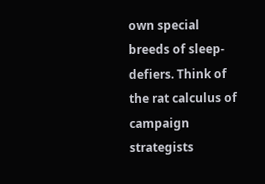own special breeds of sleep-defiers. Think of the rat calculus of campaign strategists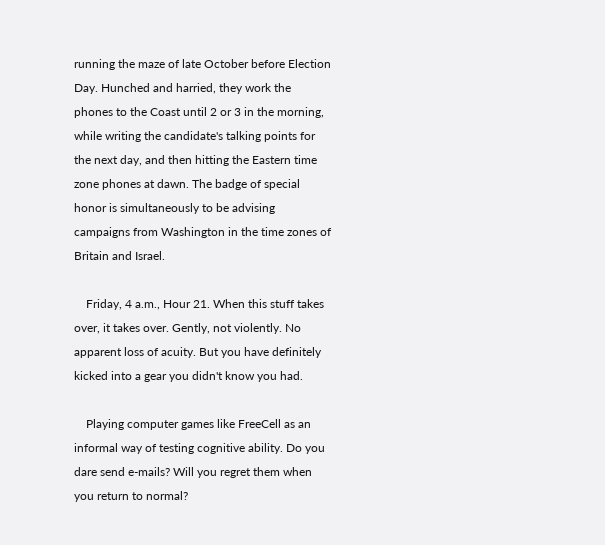running the maze of late October before Election Day. Hunched and harried, they work the phones to the Coast until 2 or 3 in the morning, while writing the candidate's talking points for the next day, and then hitting the Eastern time zone phones at dawn. The badge of special honor is simultaneously to be advising campaigns from Washington in the time zones of Britain and Israel.

    Friday, 4 a.m., Hour 21. When this stuff takes over, it takes over. Gently, not violently. No apparent loss of acuity. But you have definitely kicked into a gear you didn't know you had.

    Playing computer games like FreeCell as an informal way of testing cognitive ability. Do you dare send e-mails? Will you regret them when you return to normal?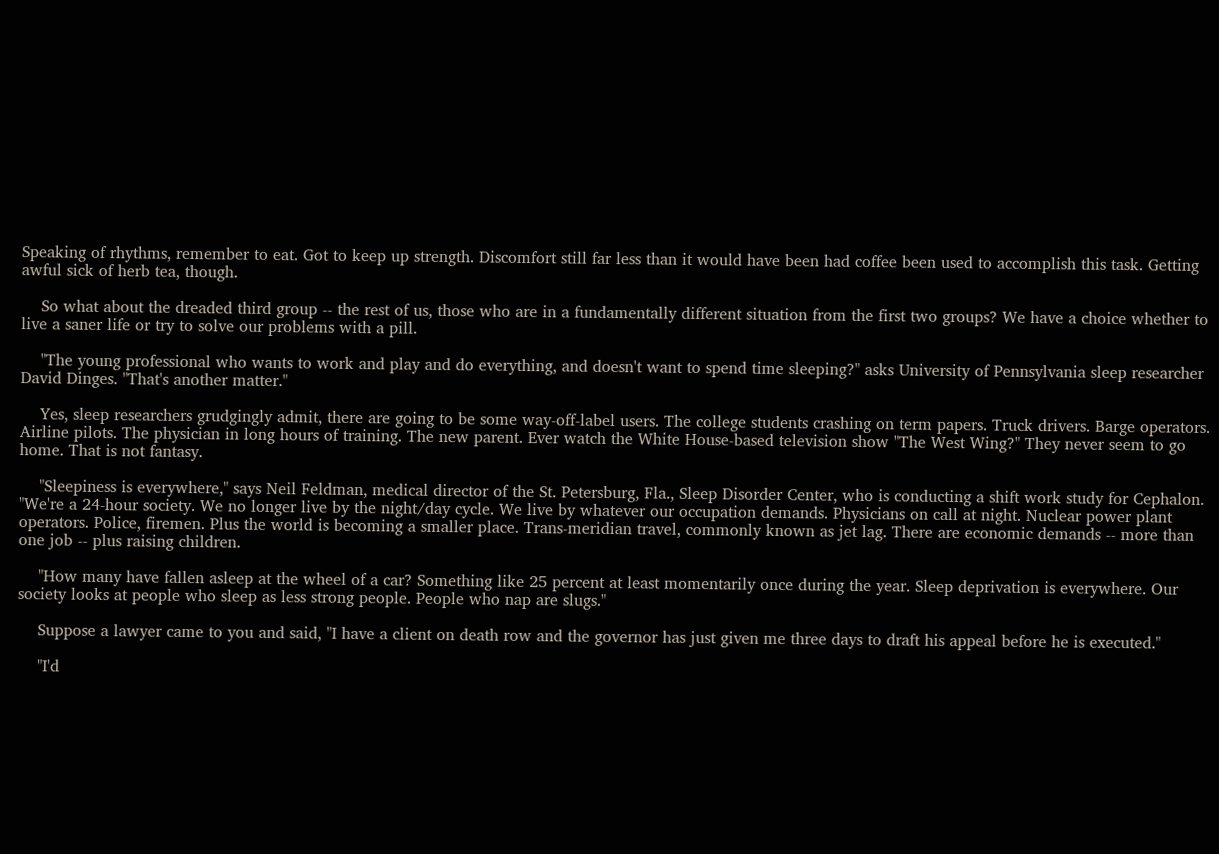Speaking of rhythms, remember to eat. Got to keep up strength. Discomfort still far less than it would have been had coffee been used to accomplish this task. Getting awful sick of herb tea, though.

    So what about the dreaded third group -- the rest of us, those who are in a fundamentally different situation from the first two groups? We have a choice whether to live a saner life or try to solve our problems with a pill.

    "The young professional who wants to work and play and do everything, and doesn't want to spend time sleeping?" asks University of Pennsylvania sleep researcher David Dinges. "That's another matter."

    Yes, sleep researchers grudgingly admit, there are going to be some way-off-label users. The college students crashing on term papers. Truck drivers. Barge operators. Airline pilots. The physician in long hours of training. The new parent. Ever watch the White House-based television show "The West Wing?" They never seem to go home. That is not fantasy.

    "Sleepiness is everywhere," says Neil Feldman, medical director of the St. Petersburg, Fla., Sleep Disorder Center, who is conducting a shift work study for Cephalon. "We're a 24-hour society. We no longer live by the night/day cycle. We live by whatever our occupation demands. Physicians on call at night. Nuclear power plant operators. Police, firemen. Plus the world is becoming a smaller place. Trans-meridian travel, commonly known as jet lag. There are economic demands -- more than one job -- plus raising children.

    "How many have fallen asleep at the wheel of a car? Something like 25 percent at least momentarily once during the year. Sleep deprivation is everywhere. Our society looks at people who sleep as less strong people. People who nap are slugs."

    Suppose a lawyer came to you and said, "I have a client on death row and the governor has just given me three days to draft his appeal before he is executed."

    "I'd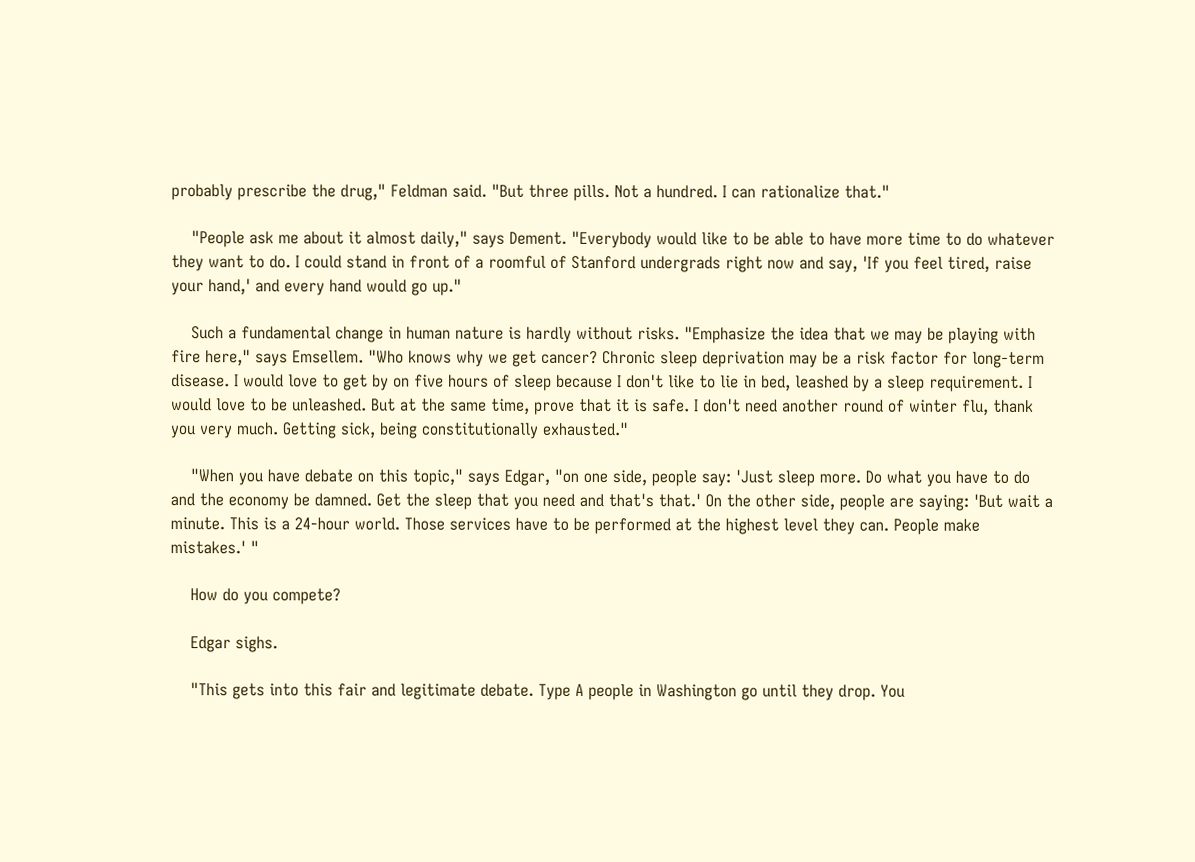probably prescribe the drug," Feldman said. "But three pills. Not a hundred. I can rationalize that."

    "People ask me about it almost daily," says Dement. "Everybody would like to be able to have more time to do whatever they want to do. I could stand in front of a roomful of Stanford undergrads right now and say, 'If you feel tired, raise your hand,' and every hand would go up."

    Such a fundamental change in human nature is hardly without risks. "Emphasize the idea that we may be playing with fire here," says Emsellem. "Who knows why we get cancer? Chronic sleep deprivation may be a risk factor for long-term disease. I would love to get by on five hours of sleep because I don't like to lie in bed, leashed by a sleep requirement. I would love to be unleashed. But at the same time, prove that it is safe. I don't need another round of winter flu, thank you very much. Getting sick, being constitutionally exhausted."

    "When you have debate on this topic," says Edgar, "on one side, people say: 'Just sleep more. Do what you have to do and the economy be damned. Get the sleep that you need and that's that.' On the other side, people are saying: 'But wait a minute. This is a 24-hour world. Those services have to be performed at the highest level they can. People make mistakes.' "

    How do you compete?

    Edgar sighs.

    "This gets into this fair and legitimate debate. Type A people in Washington go until they drop. You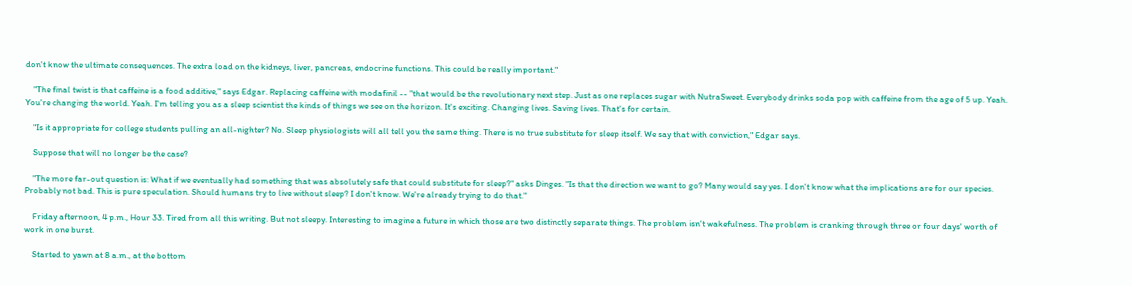don't know the ultimate consequences. The extra load on the kidneys, liver, pancreas, endocrine functions. This could be really important."

    "The final twist is that caffeine is a food additive," says Edgar. Replacing caffeine with modafinil -- "that would be the revolutionary next step. Just as one replaces sugar with NutraSweet. Everybody drinks soda pop with caffeine from the age of 5 up. Yeah. You're changing the world. Yeah. I'm telling you as a sleep scientist the kinds of things we see on the horizon. It's exciting. Changing lives. Saving lives. That's for certain.

    "Is it appropriate for college students pulling an all-nighter? No. Sleep physiologists will all tell you the same thing. There is no true substitute for sleep itself. We say that with conviction," Edgar says.

    Suppose that will no longer be the case?

    "The more far-out question is: What if we eventually had something that was absolutely safe that could substitute for sleep?" asks Dinges. "Is that the direction we want to go? Many would say yes. I don't know what the implications are for our species. Probably not bad. This is pure speculation. Should humans try to live without sleep? I don't know. We're already trying to do that."

    Friday afternoon, 4 p.m., Hour 33. Tired from all this writing. But not sleepy. Interesting to imagine a future in which those are two distinctly separate things. The problem isn't wakefulness. The problem is cranking through three or four days' worth of work in one burst.

    Started to yawn at 8 a.m., at the bottom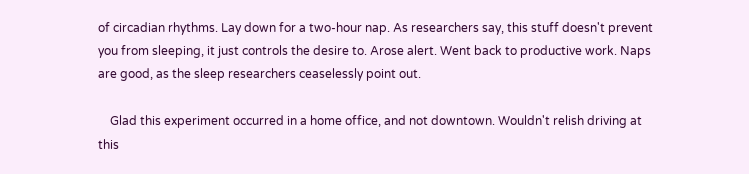of circadian rhythms. Lay down for a two-hour nap. As researchers say, this stuff doesn't prevent you from sleeping, it just controls the desire to. Arose alert. Went back to productive work. Naps are good, as the sleep researchers ceaselessly point out.

    Glad this experiment occurred in a home office, and not downtown. Wouldn't relish driving at this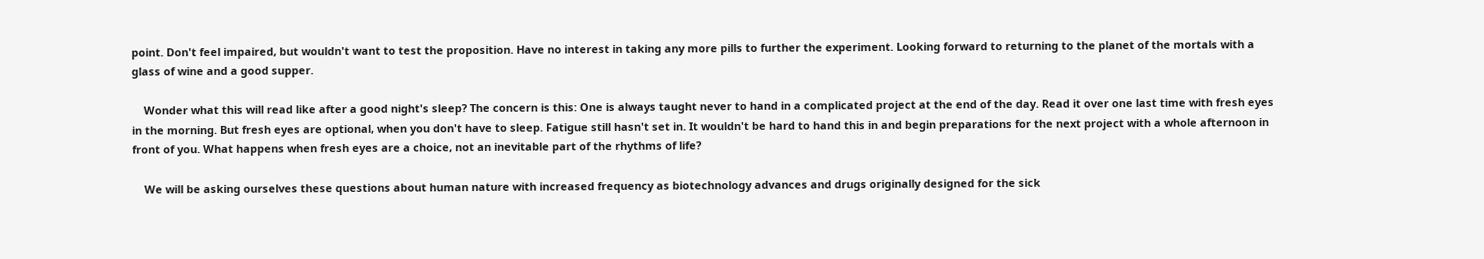point. Don't feel impaired, but wouldn't want to test the proposition. Have no interest in taking any more pills to further the experiment. Looking forward to returning to the planet of the mortals with a glass of wine and a good supper.

    Wonder what this will read like after a good night's sleep? The concern is this: One is always taught never to hand in a complicated project at the end of the day. Read it over one last time with fresh eyes in the morning. But fresh eyes are optional, when you don't have to sleep. Fatigue still hasn't set in. It wouldn't be hard to hand this in and begin preparations for the next project with a whole afternoon in front of you. What happens when fresh eyes are a choice, not an inevitable part of the rhythms of life?

    We will be asking ourselves these questions about human nature with increased frequency as biotechnology advances and drugs originally designed for the sick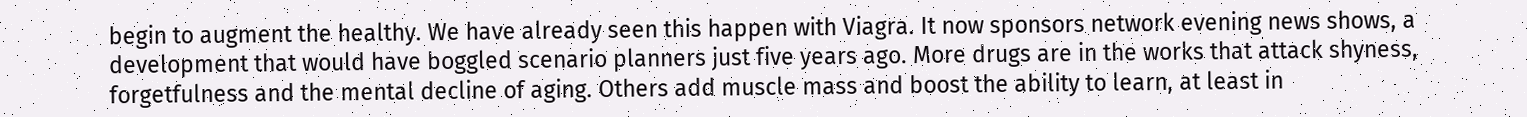begin to augment the healthy. We have already seen this happen with Viagra. It now sponsors network evening news shows, a development that would have boggled scenario planners just five years ago. More drugs are in the works that attack shyness, forgetfulness and the mental decline of aging. Others add muscle mass and boost the ability to learn, at least in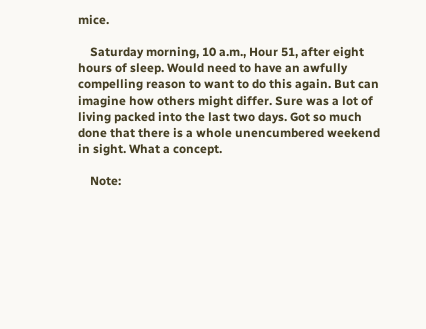mice.

    Saturday morning, 10 a.m., Hour 51, after eight hours of sleep. Would need to have an awfully compelling reason to want to do this again. But can imagine how others might differ. Sure was a lot of living packed into the last two days. Got so much done that there is a whole unencumbered weekend in sight. What a concept.

    Note: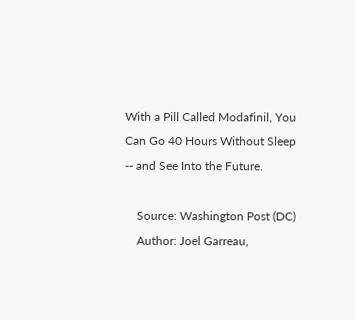With a Pill Called Modafinil, You Can Go 40 Hours Without Sleep -- and See Into the Future.

    Source: Washington Post (DC)
    Author: Joel Garreau,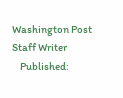Washington Post Staff Writer
    Published: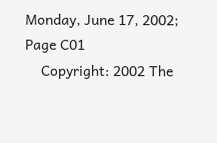Monday, June 17, 2002; Page C01
    Copyright: 2002 The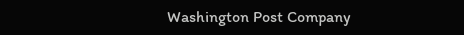Washington Post Company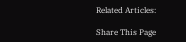Related Articles:

Share This Page